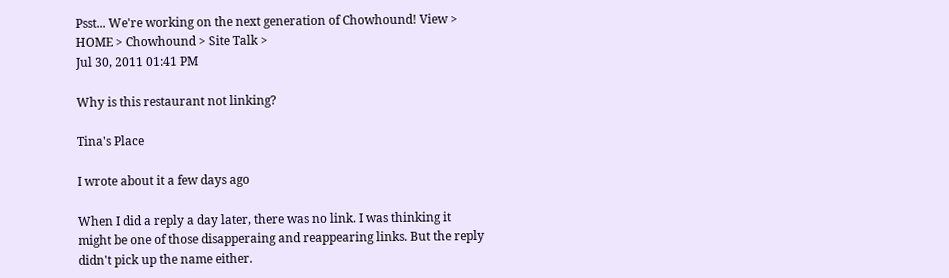Psst... We're working on the next generation of Chowhound! View >
HOME > Chowhound > Site Talk >
Jul 30, 2011 01:41 PM

Why is this restaurant not linking?

Tina's Place

I wrote about it a few days ago

When I did a reply a day later, there was no link. I was thinking it might be one of those disapperaing and reappearing links. But the reply didn't pick up the name either.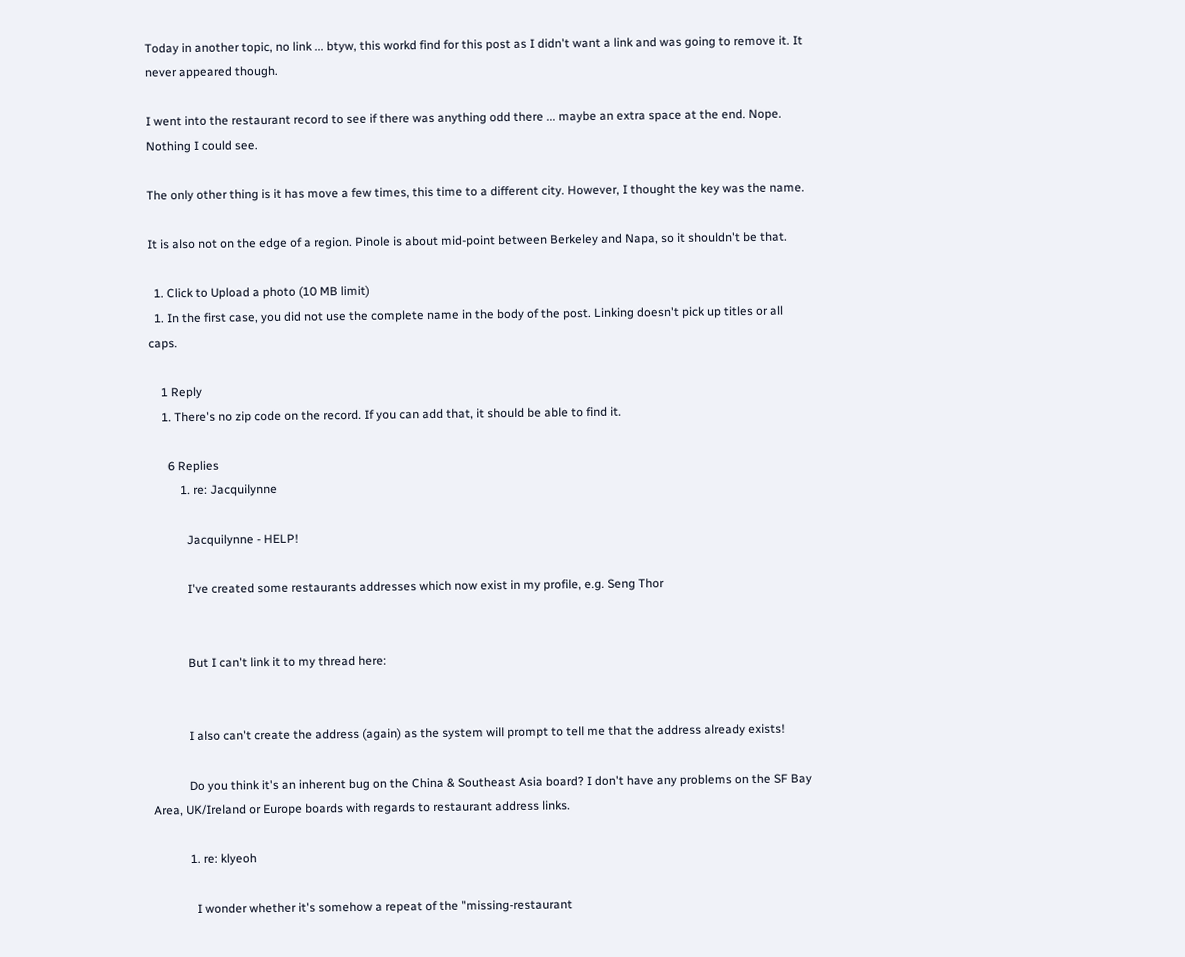Today in another topic, no link ... btyw, this workd find for this post as I didn't want a link and was going to remove it. It never appeared though.

I went into the restaurant record to see if there was anything odd there ... maybe an extra space at the end. Nope. Nothing I could see.

The only other thing is it has move a few times, this time to a different city. However, I thought the key was the name.

It is also not on the edge of a region. Pinole is about mid-point between Berkeley and Napa, so it shouldn't be that.

  1. Click to Upload a photo (10 MB limit)
  1. In the first case, you did not use the complete name in the body of the post. Linking doesn't pick up titles or all caps.

    1 Reply
    1. There's no zip code on the record. If you can add that, it should be able to find it.

      6 Replies
          1. re: Jacquilynne

            Jacquilynne - HELP!

            I've created some restaurants addresses which now exist in my profile, e.g. Seng Thor


            But I can't link it to my thread here:


            I also can't create the address (again) as the system will prompt to tell me that the address already exists!

            Do you think it's an inherent bug on the China & Southeast Asia board? I don't have any problems on the SF Bay Area, UK/Ireland or Europe boards with regards to restaurant address links.

            1. re: klyeoh

              I wonder whether it's somehow a repeat of the "missing-restaurant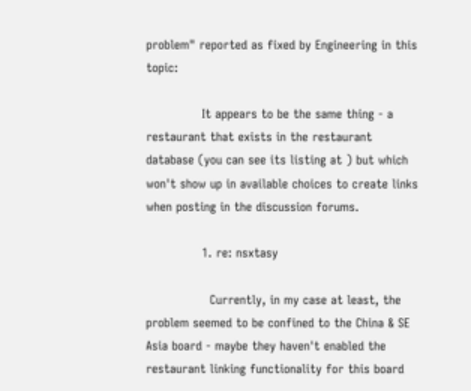problem" reported as fixed by Engineering in this topic:

              It appears to be the same thing - a restaurant that exists in the restaurant database (you can see its listing at ) but which won't show up in available choices to create links when posting in the discussion forums.

              1. re: nsxtasy

                Currently, in my case at least, the problem seemed to be confined to the China & SE Asia board - maybe they haven't enabled the restaurant linking functionality for this board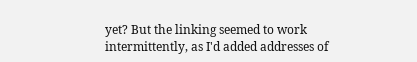yet? But the linking seemed to work intermittently, as I'd added addresses of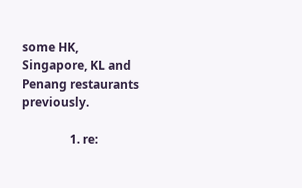some HK, Singapore, KL and Penang restaurants previously.

                1. re: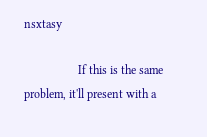nsxtasy

                  If this is the same problem, it'll present with a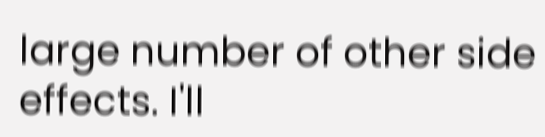large number of other side effects. I'll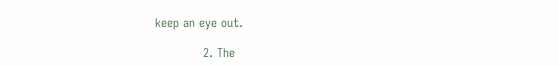keep an eye out.

            2. The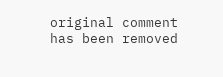original comment has been removed